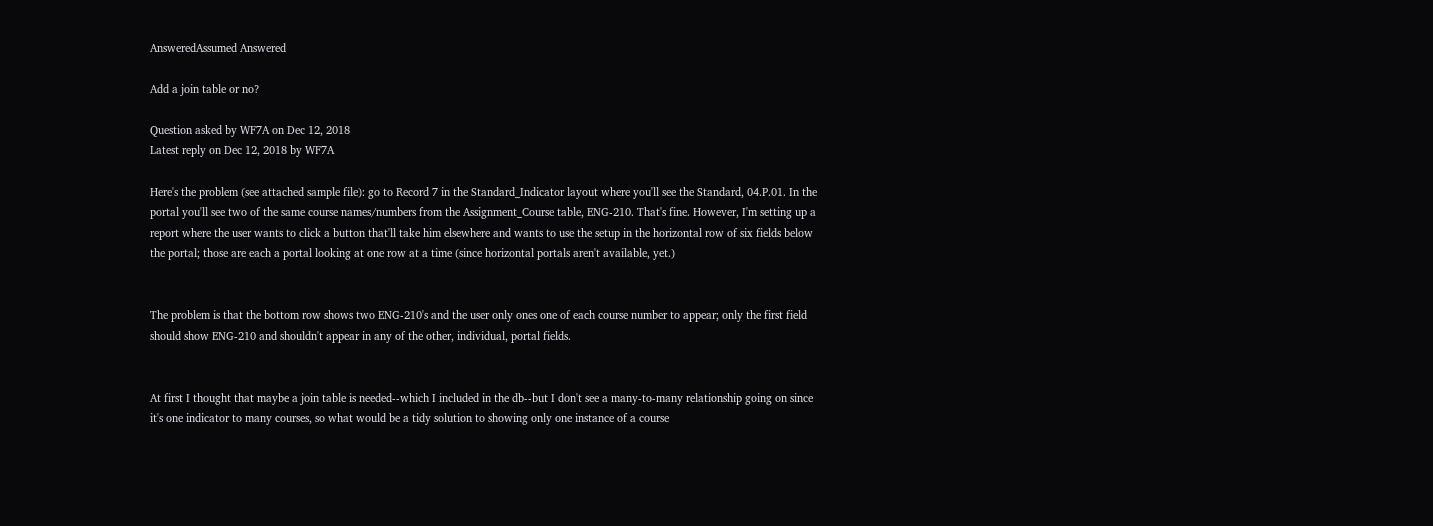AnsweredAssumed Answered

Add a join table or no?

Question asked by WF7A on Dec 12, 2018
Latest reply on Dec 12, 2018 by WF7A

Here's the problem (see attached sample file): go to Record 7 in the Standard_Indicator layout where you'll see the Standard, 04.P.01. In the portal you'll see two of the same course names/numbers from the Assignment_Course table, ENG-210. That's fine. However, I'm setting up a report where the user wants to click a button that'll take him elsewhere and wants to use the setup in the horizontal row of six fields below the portal; those are each a portal looking at one row at a time (since horizontal portals aren't available, yet.)


The problem is that the bottom row shows two ENG-210's and the user only ones one of each course number to appear; only the first field should show ENG-210 and shouldn't appear in any of the other, individual, portal fields.


At first I thought that maybe a join table is needed--which I included in the db--but I don't see a many-to-many relationship going on since it's one indicator to many courses, so what would be a tidy solution to showing only one instance of a course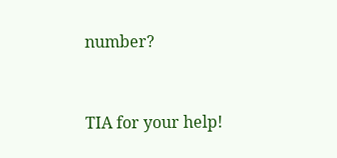number?


TIA for your help!